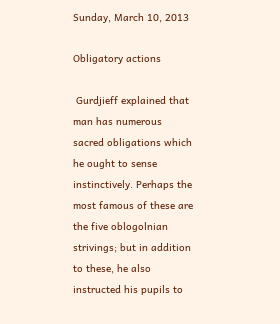Sunday, March 10, 2013

Obligatory actions

 Gurdjieff explained that man has numerous sacred obligations which he ought to sense instinctively. Perhaps the most famous of these are the five oblogolnian strivings; but in addition to these, he also instructed his pupils to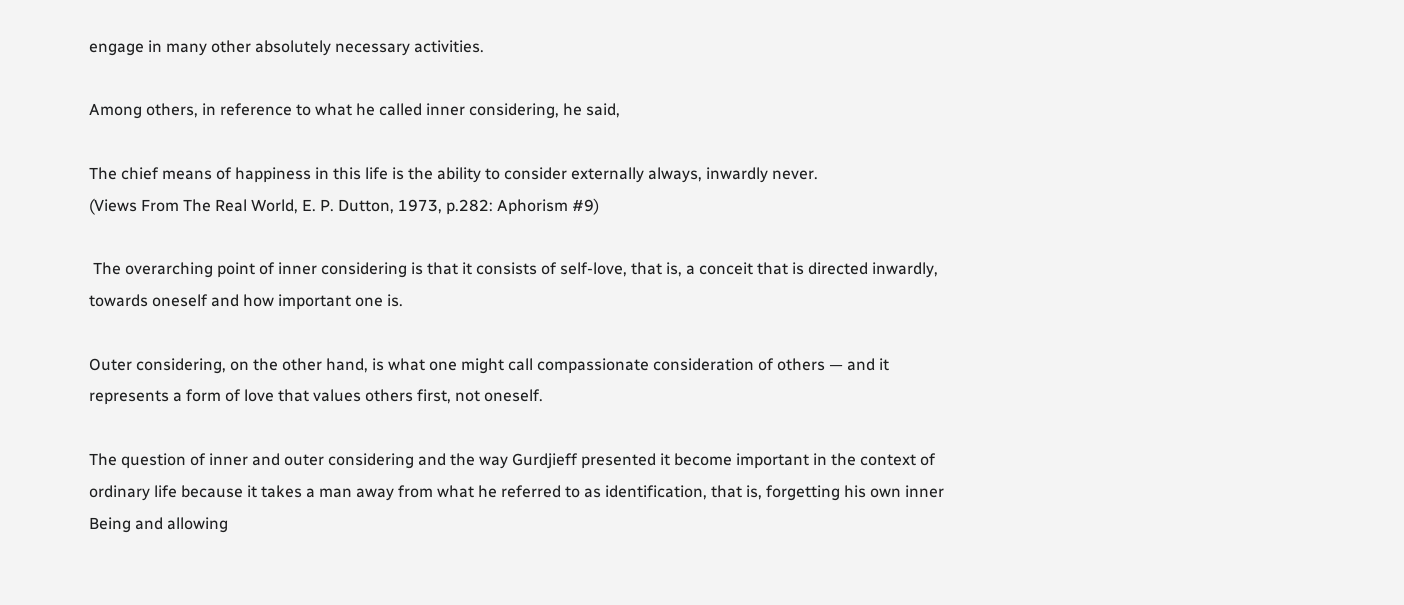engage in many other absolutely necessary activities.

Among others, in reference to what he called inner considering, he said,

The chief means of happiness in this life is the ability to consider externally always, inwardly never.
(Views From The Real World, E. P. Dutton, 1973, p.282: Aphorism #9)

 The overarching point of inner considering is that it consists of self-love, that is, a conceit that is directed inwardly, towards oneself and how important one is.

Outer considering, on the other hand, is what one might call compassionate consideration of others — and it represents a form of love that values others first, not oneself.

The question of inner and outer considering and the way Gurdjieff presented it become important in the context of ordinary life because it takes a man away from what he referred to as identification, that is, forgetting his own inner Being and allowing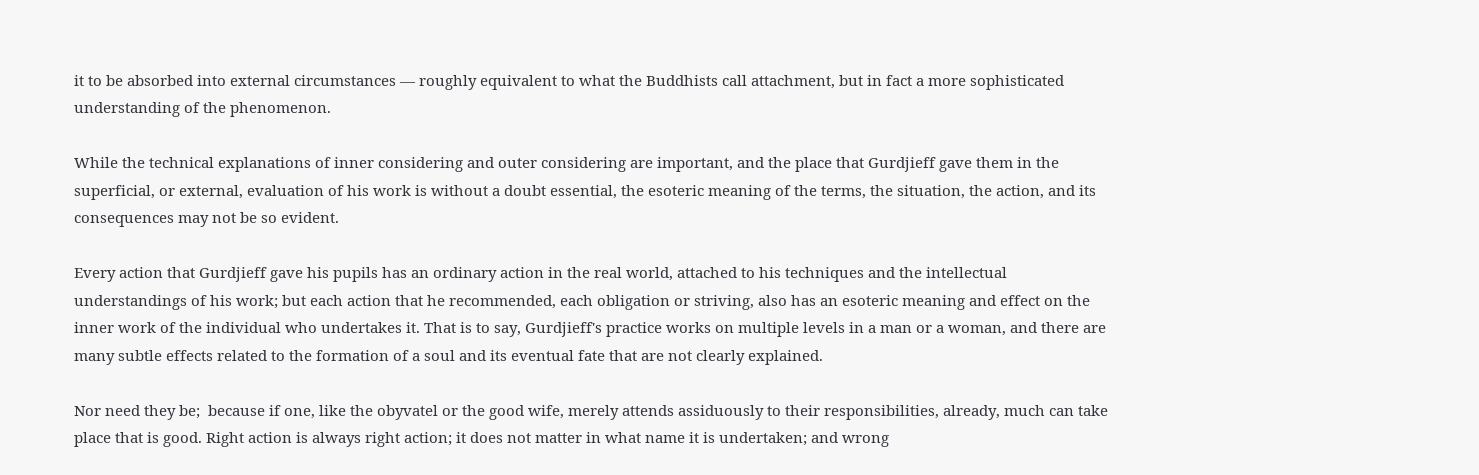it to be absorbed into external circumstances — roughly equivalent to what the Buddhists call attachment, but in fact a more sophisticated understanding of the phenomenon.

While the technical explanations of inner considering and outer considering are important, and the place that Gurdjieff gave them in the superficial, or external, evaluation of his work is without a doubt essential, the esoteric meaning of the terms, the situation, the action, and its consequences may not be so evident.

Every action that Gurdjieff gave his pupils has an ordinary action in the real world, attached to his techniques and the intellectual understandings of his work; but each action that he recommended, each obligation or striving, also has an esoteric meaning and effect on the inner work of the individual who undertakes it. That is to say, Gurdjieff's practice works on multiple levels in a man or a woman, and there are many subtle effects related to the formation of a soul and its eventual fate that are not clearly explained.

Nor need they be;  because if one, like the obyvatel or the good wife, merely attends assiduously to their responsibilities, already, much can take place that is good. Right action is always right action; it does not matter in what name it is undertaken; and wrong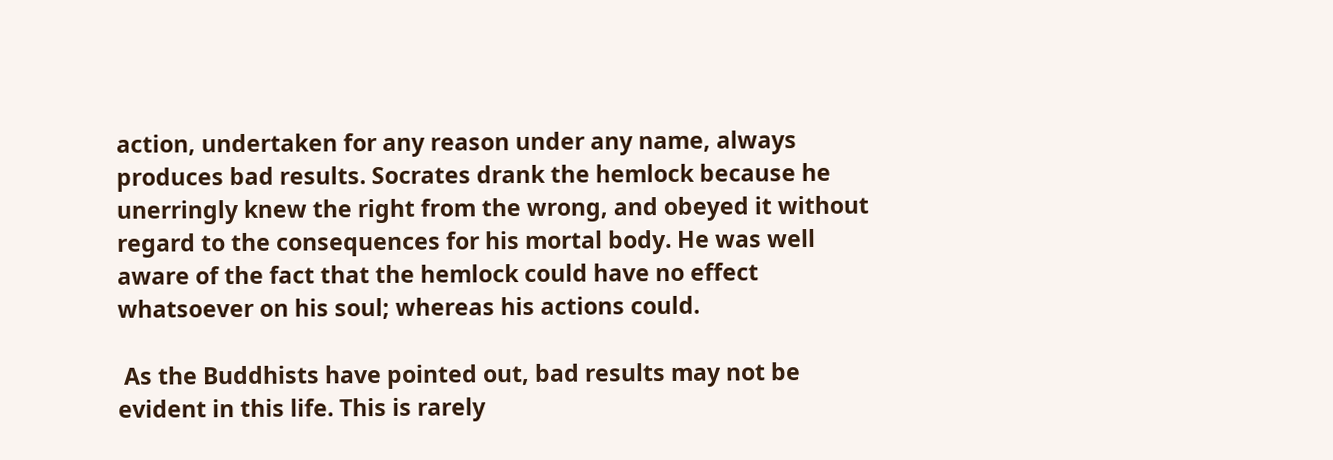action, undertaken for any reason under any name, always produces bad results. Socrates drank the hemlock because he unerringly knew the right from the wrong, and obeyed it without regard to the consequences for his mortal body. He was well aware of the fact that the hemlock could have no effect whatsoever on his soul; whereas his actions could.

 As the Buddhists have pointed out, bad results may not be evident in this life. This is rarely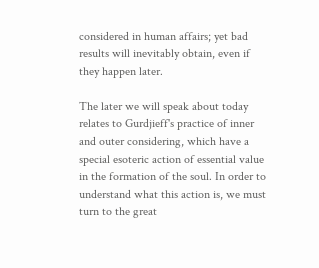considered in human affairs; yet bad results will inevitably obtain, even if they happen later.

The later we will speak about today relates to Gurdjieff's practice of inner and outer considering, which have a special esoteric action of essential value in the formation of the soul. In order to understand what this action is, we must turn to the great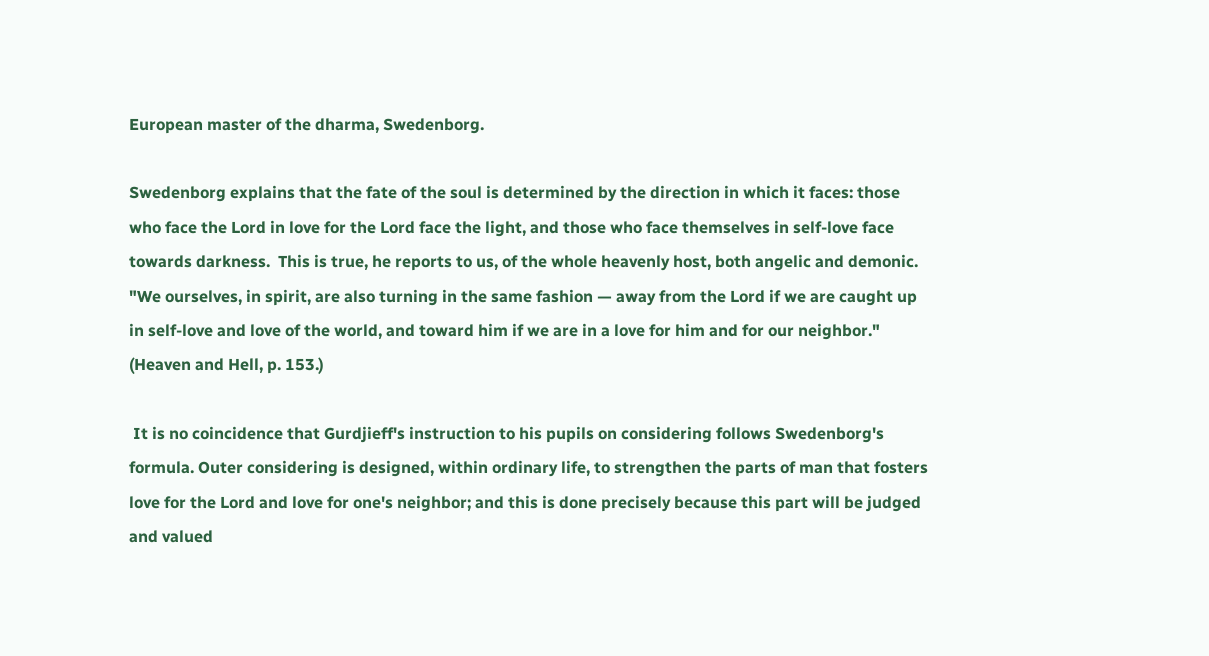European master of the dharma, Swedenborg.

Swedenborg explains that the fate of the soul is determined by the direction in which it faces: those who face the Lord in love for the Lord face the light, and those who face themselves in self-love face towards darkness.  This is true, he reports to us, of the whole heavenly host, both angelic and demonic. "We ourselves, in spirit, are also turning in the same fashion — away from the Lord if we are caught up in self-love and love of the world, and toward him if we are in a love for him and for our neighbor." (Heaven and Hell, p. 153.)

 It is no coincidence that Gurdjieff's instruction to his pupils on considering follows Swedenborg's formula. Outer considering is designed, within ordinary life, to strengthen the parts of man that fosters love for the Lord and love for one's neighbor; and this is done precisely because this part will be judged and valued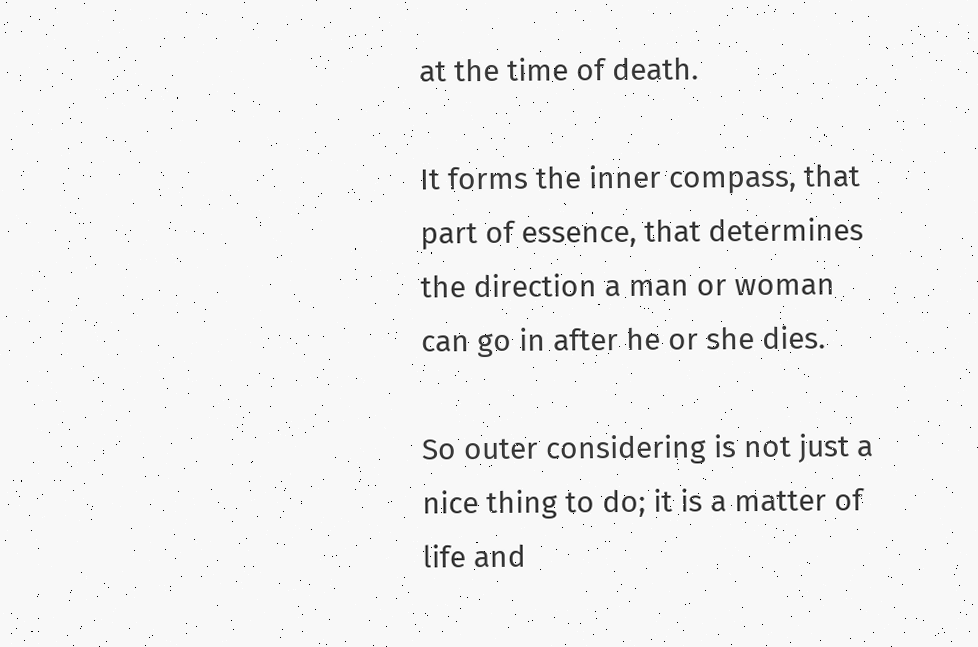at the time of death.

It forms the inner compass, that part of essence, that determines the direction a man or woman can go in after he or she dies.

So outer considering is not just a nice thing to do; it is a matter of life and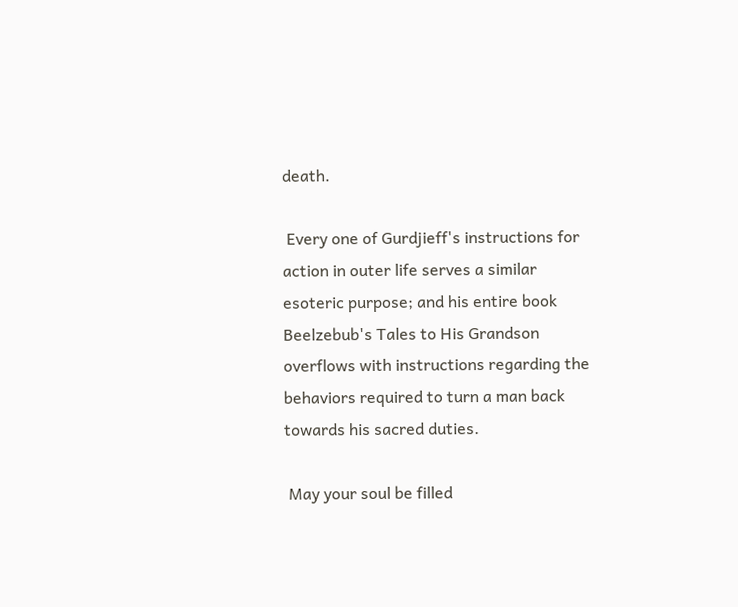death.

 Every one of Gurdjieff's instructions for action in outer life serves a similar esoteric purpose; and his entire book Beelzebub's Tales to His Grandson  overflows with instructions regarding the behaviors required to turn a man back towards his sacred duties.

 May your soul be filled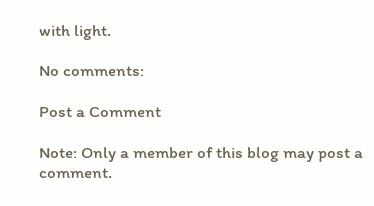with light.

No comments:

Post a Comment

Note: Only a member of this blog may post a comment.